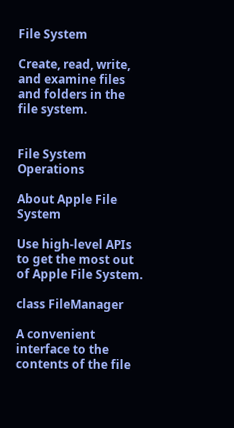File System

Create, read, write, and examine files and folders in the file system.


File System Operations

About Apple File System

Use high-level APIs to get the most out of Apple File System.

class FileManager

A convenient interface to the contents of the file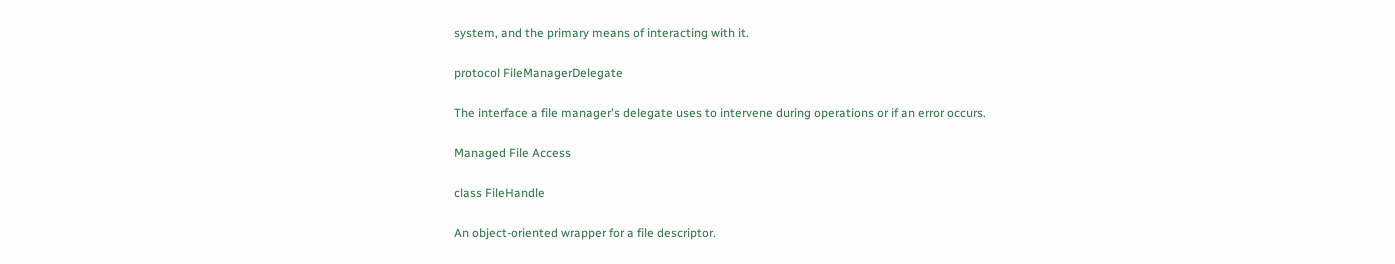system, and the primary means of interacting with it.

protocol FileManagerDelegate

The interface a file manager's delegate uses to intervene during operations or if an error occurs.

Managed File Access

class FileHandle

An object-oriented wrapper for a file descriptor.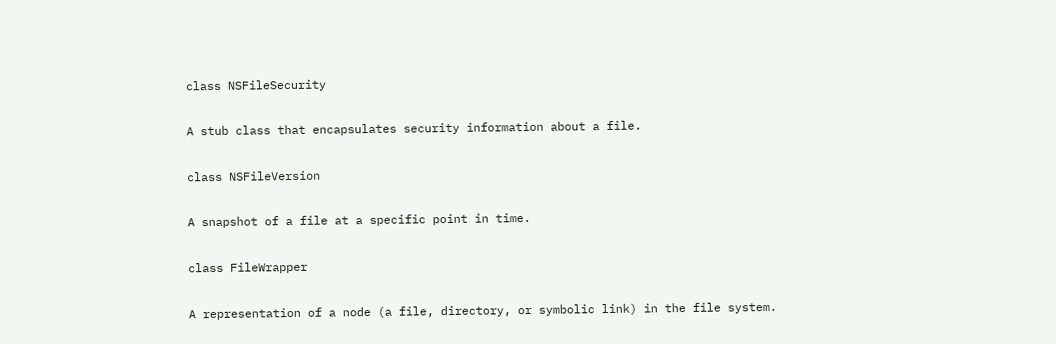class NSFileSecurity

A stub class that encapsulates security information about a file.

class NSFileVersion

A snapshot of a file at a specific point in time.

class FileWrapper

A representation of a node (a file, directory, or symbolic link) in the file system.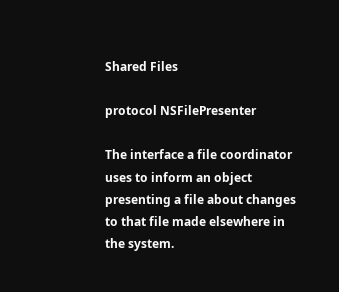Shared Files

protocol NSFilePresenter

The interface a file coordinator uses to inform an object presenting a file about changes to that file made elsewhere in the system.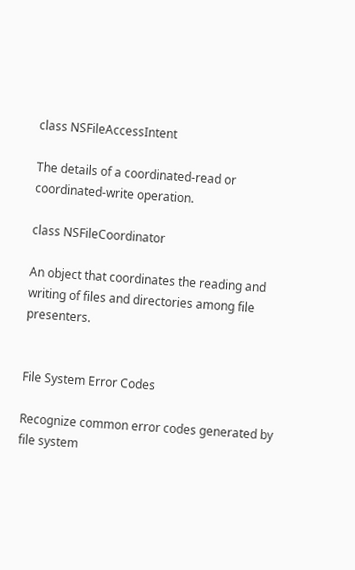class NSFileAccessIntent

The details of a coordinated-read or coordinated-write operation.

class NSFileCoordinator

An object that coordinates the reading and writing of files and directories among file presenters.


File System Error Codes

Recognize common error codes generated by file system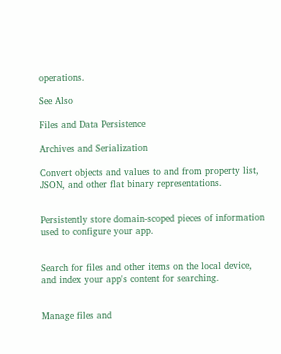operations.

See Also

Files and Data Persistence

Archives and Serialization

Convert objects and values to and from property list, JSON, and other flat binary representations.


Persistently store domain-scoped pieces of information used to configure your app.


Search for files and other items on the local device, and index your app's content for searching.


Manage files and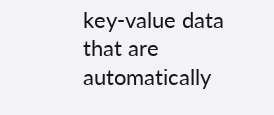key-value data that are automatically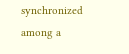synchronized among a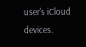user's iCloud devices.